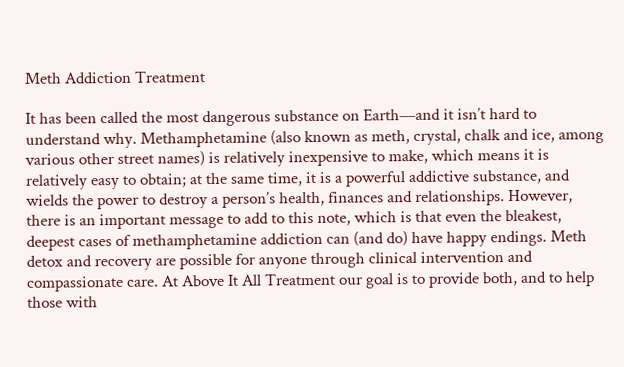Meth Addiction Treatment

It has been called the most dangerous substance on Earth—and it isn’t hard to understand why. Methamphetamine (also known as meth, crystal, chalk and ice, among various other street names) is relatively inexpensive to make, which means it is relatively easy to obtain; at the same time, it is a powerful addictive substance, and wields the power to destroy a person’s health, finances and relationships. However, there is an important message to add to this note, which is that even the bleakest, deepest cases of methamphetamine addiction can (and do) have happy endings. Meth detox and recovery are possible for anyone through clinical intervention and compassionate care. At Above It All Treatment our goal is to provide both, and to help those with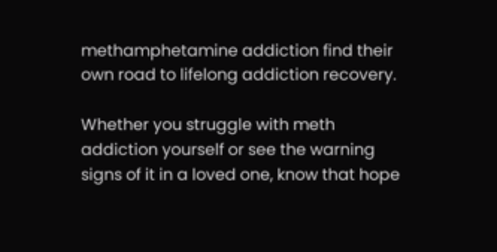methamphetamine addiction find their own road to lifelong addiction recovery.

Whether you struggle with meth addiction yourself or see the warning signs of it in a loved one, know that hope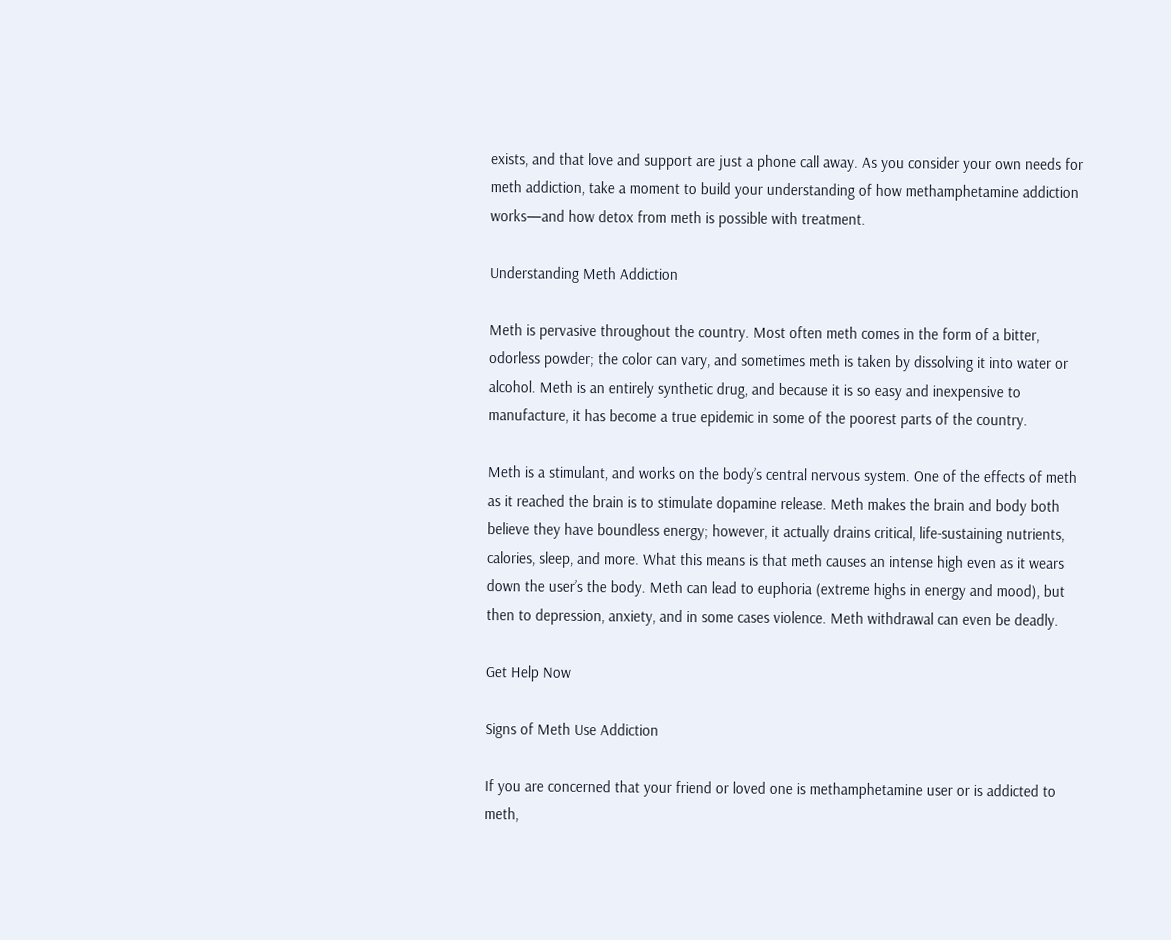exists, and that love and support are just a phone call away. As you consider your own needs for meth addiction, take a moment to build your understanding of how methamphetamine addiction works—and how detox from meth is possible with treatment.

Understanding Meth Addiction

Meth is pervasive throughout the country. Most often meth comes in the form of a bitter, odorless powder; the color can vary, and sometimes meth is taken by dissolving it into water or alcohol. Meth is an entirely synthetic drug, and because it is so easy and inexpensive to manufacture, it has become a true epidemic in some of the poorest parts of the country.

Meth is a stimulant, and works on the body’s central nervous system. One of the effects of meth as it reached the brain is to stimulate dopamine release. Meth makes the brain and body both believe they have boundless energy; however, it actually drains critical, life-sustaining nutrients, calories, sleep, and more. What this means is that meth causes an intense high even as it wears down the user’s the body. Meth can lead to euphoria (extreme highs in energy and mood), but then to depression, anxiety, and in some cases violence. Meth withdrawal can even be deadly.

Get Help Now

Signs of Meth Use Addiction

If you are concerned that your friend or loved one is methamphetamine user or is addicted to meth,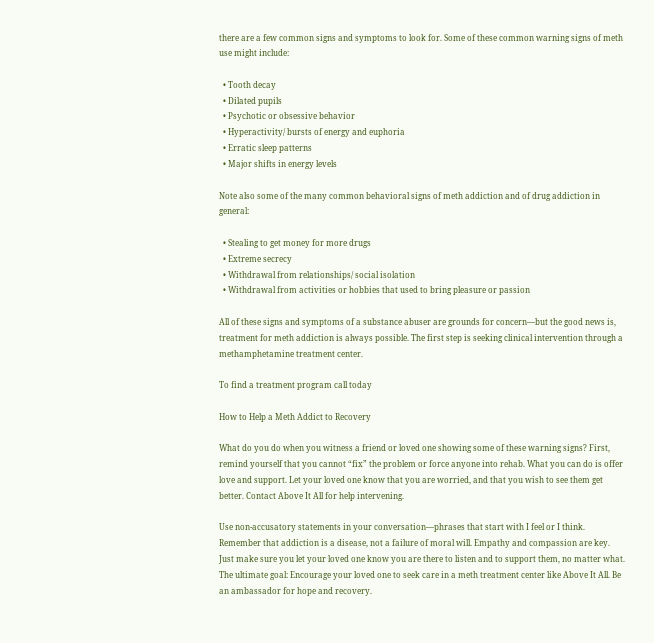there are a few common signs and symptoms to look for. Some of these common warning signs of meth use might include:

  • Tooth decay
  • Dilated pupils
  • Psychotic or obsessive behavior
  • Hyperactivity/ bursts of energy and euphoria
  • Erratic sleep patterns
  • Major shifts in energy levels

Note also some of the many common behavioral signs of meth addiction and of drug addiction in general:

  • Stealing to get money for more drugs
  • Extreme secrecy
  • Withdrawal from relationships/ social isolation
  • Withdrawal from activities or hobbies that used to bring pleasure or passion

All of these signs and symptoms of a substance abuser are grounds for concern—but the good news is, treatment for meth addiction is always possible. The first step is seeking clinical intervention through a methamphetamine treatment center.

To find a treatment program call today

How to Help a Meth Addict to Recovery

What do you do when you witness a friend or loved one showing some of these warning signs? First, remind yourself that you cannot “fix” the problem or force anyone into rehab. What you can do is offer love and support. Let your loved one know that you are worried, and that you wish to see them get better. Contact Above It All for help intervening.

Use non-accusatory statements in your conversation—phrases that start with I feel or I think. Remember that addiction is a disease, not a failure of moral will. Empathy and compassion are key. Just make sure you let your loved one know you are there to listen and to support them, no matter what. The ultimate goal: Encourage your loved one to seek care in a meth treatment center like Above It All. Be an ambassador for hope and recovery.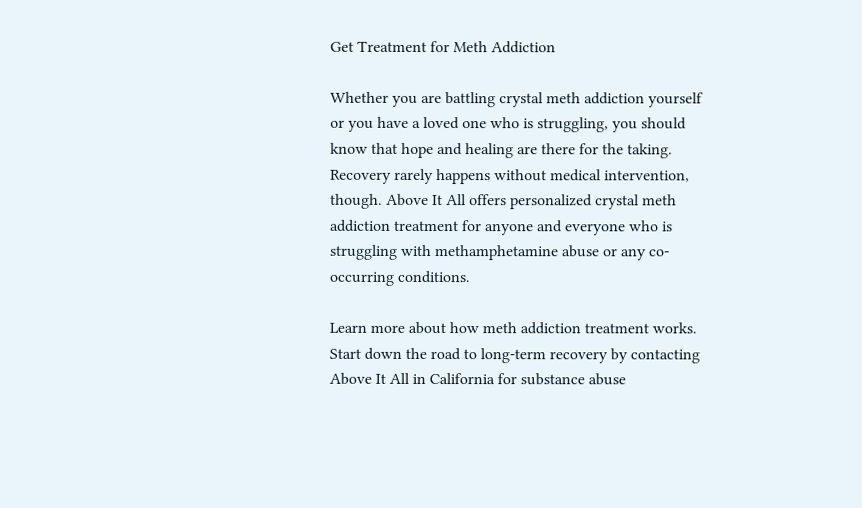Get Treatment for Meth Addiction

Whether you are battling crystal meth addiction yourself or you have a loved one who is struggling, you should know that hope and healing are there for the taking. Recovery rarely happens without medical intervention, though. Above It All offers personalized crystal meth addiction treatment for anyone and everyone who is struggling with methamphetamine abuse or any co-occurring conditions.

Learn more about how meth addiction treatment works. Start down the road to long-term recovery by contacting Above It All in California for substance abuse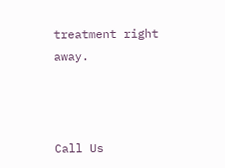treatment right away.



Call Us